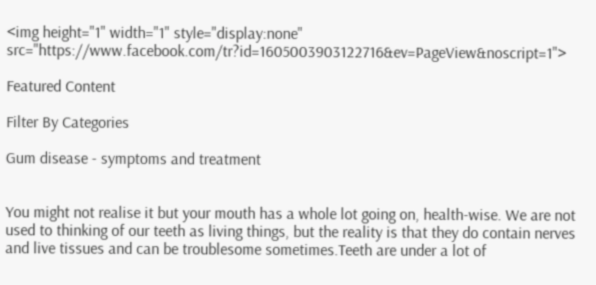<img height="1" width="1" style="display:none" src="https://www.facebook.com/tr?id=1605003903122716&ev=PageView&noscript=1">

Featured Content

Filter By Categories

Gum disease - symptoms and treatment


You might not realise it but your mouth has a whole lot going on, health-wise. We are not used to thinking of our teeth as living things, but the reality is that they do contain nerves and live tissues and can be troublesome sometimes.Teeth are under a lot of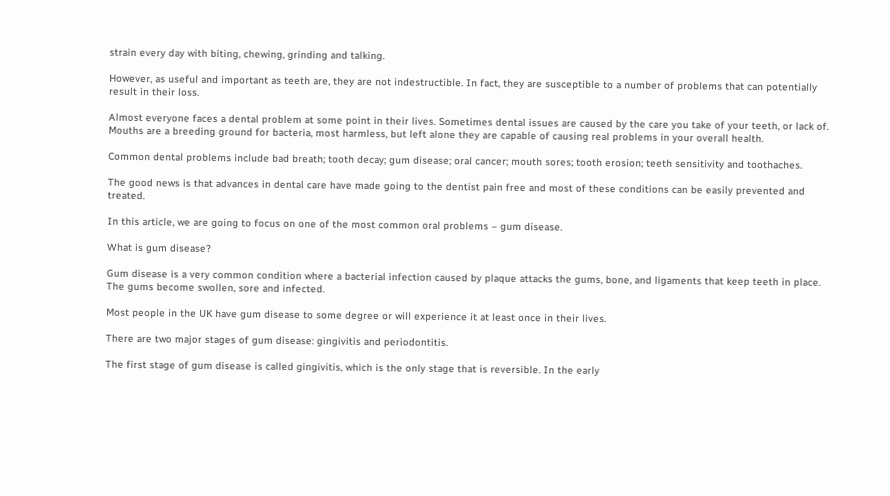strain every day with biting, chewing, grinding and talking.

However, as useful and important as teeth are, they are not indestructible. In fact, they are susceptible to a number of problems that can potentially result in their loss.

Almost everyone faces a dental problem at some point in their lives. Sometimes dental issues are caused by the care you take of your teeth, or lack of. Mouths are a breeding ground for bacteria, most harmless, but left alone they are capable of causing real problems in your overall health.

Common dental problems include bad breath; tooth decay; gum disease; oral cancer; mouth sores; tooth erosion; teeth sensitivity and toothaches.

The good news is that advances in dental care have made going to the dentist pain free and most of these conditions can be easily prevented and treated.

In this article, we are going to focus on one of the most common oral problems – gum disease.

What is gum disease?

Gum disease is a very common condition where a bacterial infection caused by plaque attacks the gums, bone, and ligaments that keep teeth in place. The gums become swollen, sore and infected.

Most people in the UK have gum disease to some degree or will experience it at least once in their lives.

There are two major stages of gum disease: gingivitis and periodontitis.

The first stage of gum disease is called gingivitis, which is the only stage that is reversible. In the early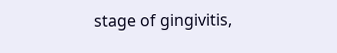stage of gingivitis,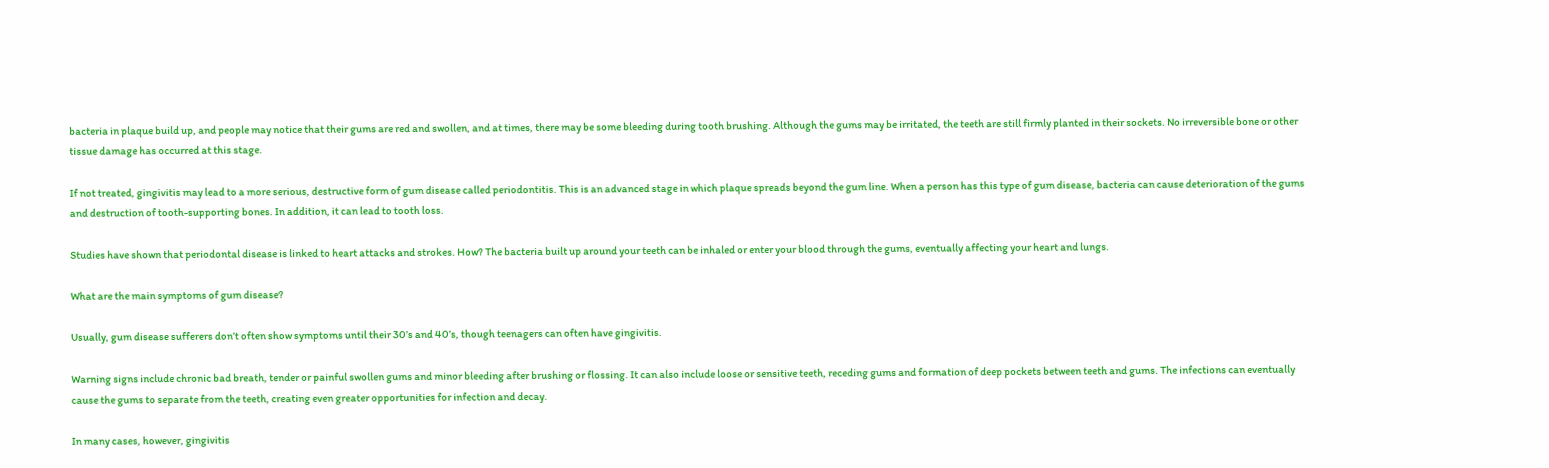bacteria in plaque build up, and people may notice that their gums are red and swollen, and at times, there may be some bleeding during tooth brushing. Although the gums may be irritated, the teeth are still firmly planted in their sockets. No irreversible bone or other tissue damage has occurred at this stage.

If not treated, gingivitis may lead to a more serious, destructive form of gum disease called periodontitis. This is an advanced stage in which plaque spreads beyond the gum line. When a person has this type of gum disease, bacteria can cause deterioration of the gums and destruction of tooth-supporting bones. In addition, it can lead to tooth loss.

Studies have shown that periodontal disease is linked to heart attacks and strokes. How? The bacteria built up around your teeth can be inhaled or enter your blood through the gums, eventually affecting your heart and lungs.

What are the main symptoms of gum disease?

Usually, gum disease sufferers don’t often show symptoms until their 30’s and 40’s, though teenagers can often have gingivitis.

Warning signs include chronic bad breath, tender or painful swollen gums and minor bleeding after brushing or flossing. It can also include loose or sensitive teeth, receding gums and formation of deep pockets between teeth and gums. The infections can eventually cause the gums to separate from the teeth, creating even greater opportunities for infection and decay.

In many cases, however, gingivitis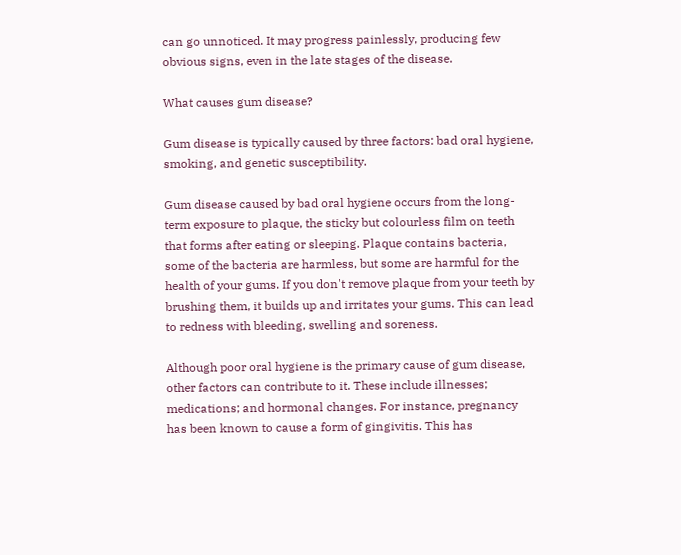can go unnoticed. It may progress painlessly, producing few obvious signs, even in the late stages of the disease.

What causes gum disease?

Gum disease is typically caused by three factors: bad oral hygiene, smoking, and genetic susceptibility.

Gum disease caused by bad oral hygiene occurs from the long-term exposure to plaque, the sticky but colourless film on teeth that forms after eating or sleeping. Plaque contains bacteria, some of the bacteria are harmless, but some are harmful for the health of your gums. If you don't remove plaque from your teeth by brushing them, it builds up and irritates your gums. This can lead to redness with bleeding, swelling and soreness.

Although poor oral hygiene is the primary cause of gum disease, other factors can contribute to it. These include illnesses; medications; and hormonal changes. For instance, pregnancy has been known to cause a form of gingivitis. This has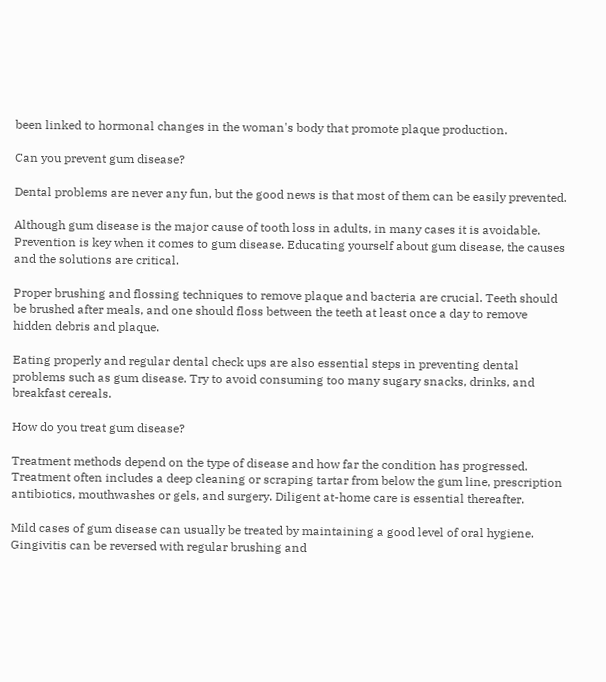been linked to hormonal changes in the woman's body that promote plaque production.

Can you prevent gum disease?

Dental problems are never any fun, but the good news is that most of them can be easily prevented.

Although gum disease is the major cause of tooth loss in adults, in many cases it is avoidable. Prevention is key when it comes to gum disease. Educating yourself about gum disease, the causes and the solutions are critical.

Proper brushing and flossing techniques to remove plaque and bacteria are crucial. Teeth should be brushed after meals, and one should floss between the teeth at least once a day to remove hidden debris and plaque.

Eating properly and regular dental check ups are also essential steps in preventing dental problems such as gum disease. Try to avoid consuming too many sugary snacks, drinks, and breakfast cereals.

How do you treat gum disease?

Treatment methods depend on the type of disease and how far the condition has progressed. Treatment often includes a deep cleaning or scraping tartar from below the gum line, prescription antibiotics, mouthwashes or gels, and surgery. Diligent at-home care is essential thereafter.

Mild cases of gum disease can usually be treated by maintaining a good level of oral hygiene. Gingivitis can be reversed with regular brushing and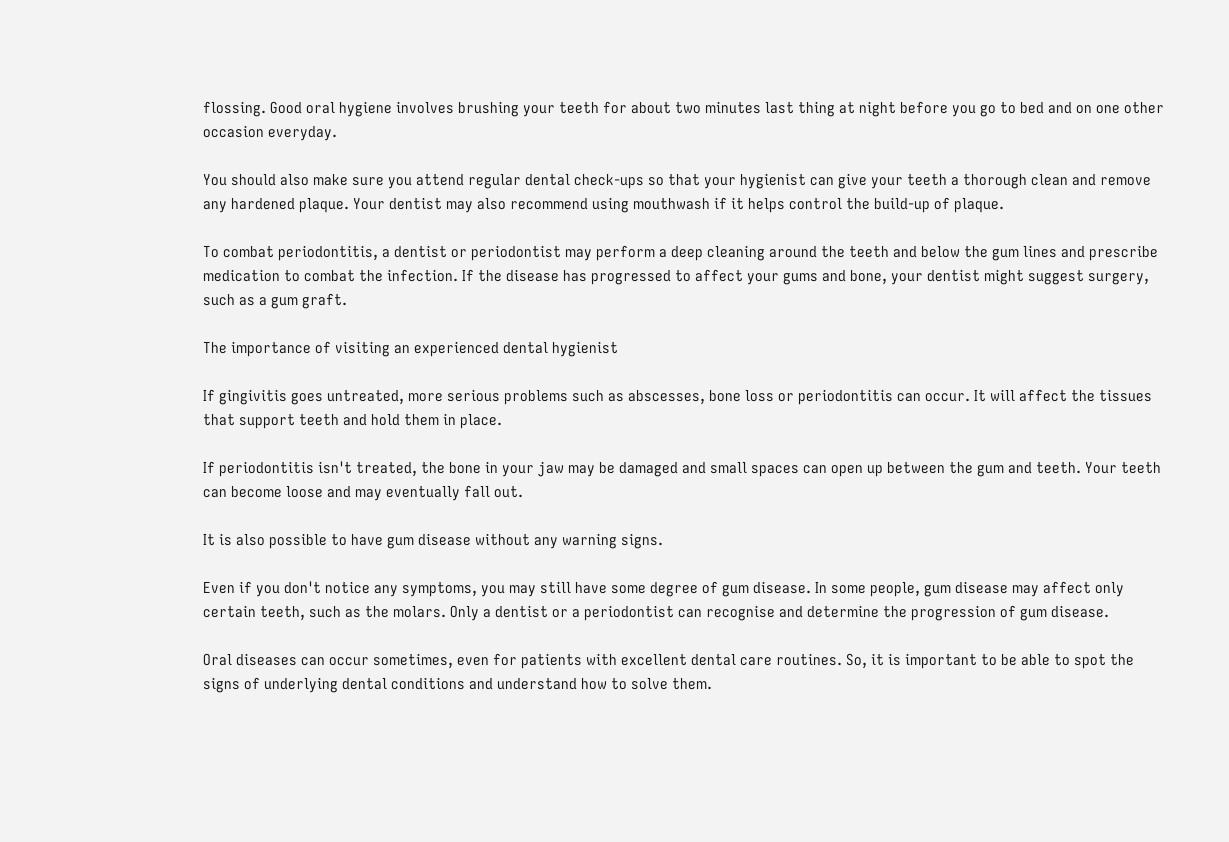flossing. Good oral hygiene involves brushing your teeth for about two minutes last thing at night before you go to bed and on one other occasion everyday.

You should also make sure you attend regular dental check-ups so that your hygienist can give your teeth a thorough clean and remove any hardened plaque. Your dentist may also recommend using mouthwash if it helps control the build-up of plaque.

To combat periodontitis, a dentist or periodontist may perform a deep cleaning around the teeth and below the gum lines and prescribe medication to combat the infection. If the disease has progressed to affect your gums and bone, your dentist might suggest surgery, such as a gum graft.

The importance of visiting an experienced dental hygienist

If gingivitis goes untreated, more serious problems such as abscesses, bone loss or periodontitis can occur. It will affect the tissues that support teeth and hold them in place.

If periodontitis isn't treated, the bone in your jaw may be damaged and small spaces can open up between the gum and teeth. Your teeth can become loose and may eventually fall out.

It is also possible to have gum disease without any warning signs.

Even if you don't notice any symptoms, you may still have some degree of gum disease. In some people, gum disease may affect only certain teeth, such as the molars. Only a dentist or a periodontist can recognise and determine the progression of gum disease.

Oral diseases can occur sometimes, even for patients with excellent dental care routines. So, it is important to be able to spot the signs of underlying dental conditions and understand how to solve them.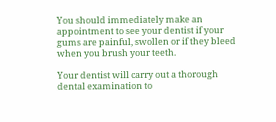You should immediately make an appointment to see your dentist if your gums are painful, swollen or if they bleed when you brush your teeth.

Your dentist will carry out a thorough dental examination to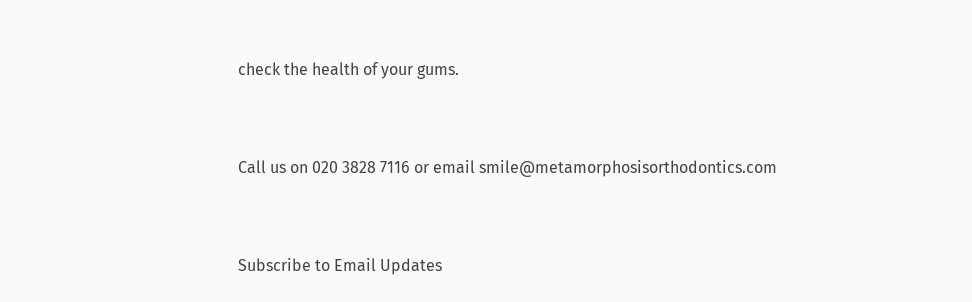check the health of your gums.


Call us on 020 3828 7116 or email smile@metamorphosisorthodontics.com


Subscribe to Email Updates